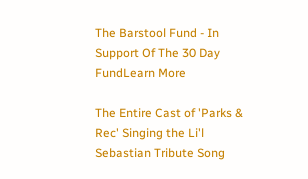The Barstool Fund - In Support Of The 30 Day FundLearn More

The Entire Cast of 'Parks & Rec' Singing the Li'l Sebastian Tribute Song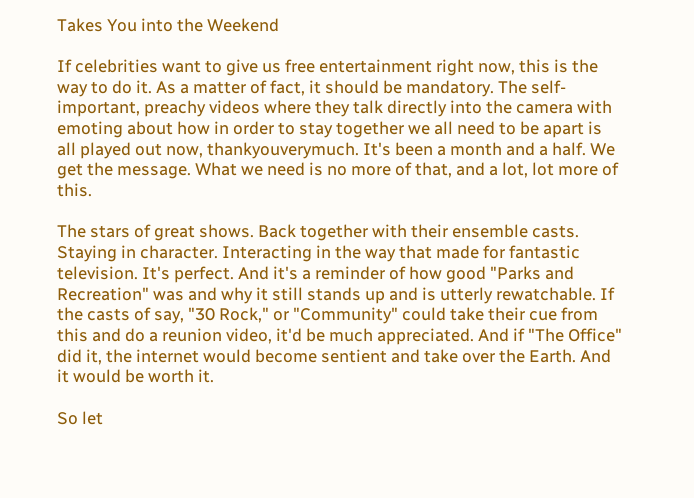Takes You into the Weekend

If celebrities want to give us free entertainment right now, this is the way to do it. As a matter of fact, it should be mandatory. The self-important, preachy videos where they talk directly into the camera with emoting about how in order to stay together we all need to be apart is all played out now, thankyouverymuch. It's been a month and a half. We get the message. What we need is no more of that, and a lot, lot more of this.

The stars of great shows. Back together with their ensemble casts. Staying in character. Interacting in the way that made for fantastic television. It's perfect. And it's a reminder of how good "Parks and Recreation" was and why it still stands up and is utterly rewatchable. If the casts of say, "30 Rock," or "Community" could take their cue from this and do a reunion video, it'd be much appreciated. And if "The Office" did it, the internet would become sentient and take over the Earth. And it would be worth it.

So let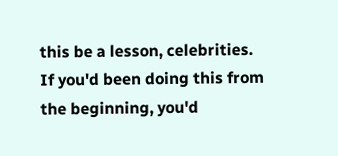this be a lesson, celebrities. If you'd been doing this from the beginning, you'd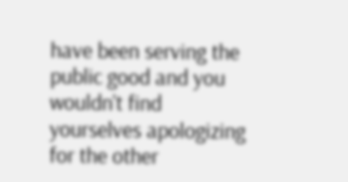have been serving the public good and you wouldn't find yourselves apologizing for the other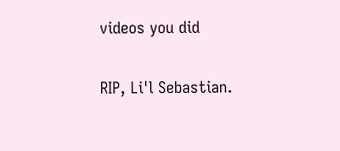videos you did

RIP, Li'l Sebastian.